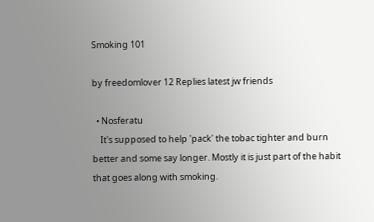Smoking 101

by freedomlover 12 Replies latest jw friends

  • Nosferatu
    It's supposed to help 'pack' the tobac tighter and burn better and some say longer. Mostly it is just part of the habit that goes along with smoking.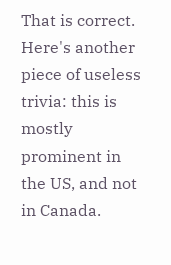That is correct. Here's another piece of useless trivia: this is mostly prominent in the US, and not in Canada.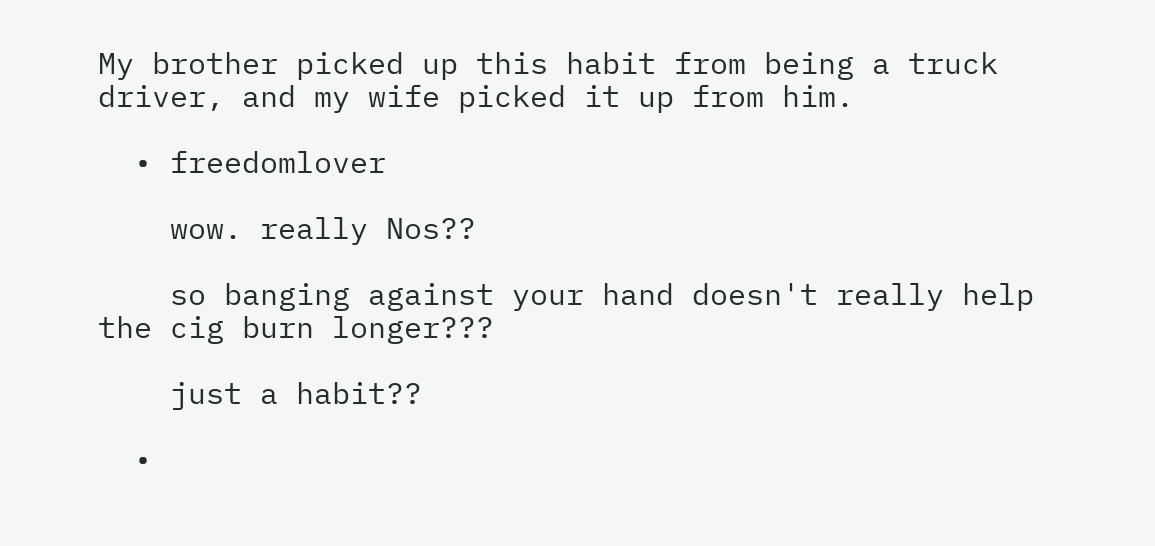My brother picked up this habit from being a truck driver, and my wife picked it up from him.

  • freedomlover

    wow. really Nos??

    so banging against your hand doesn't really help the cig burn longer???

    just a habit??

  •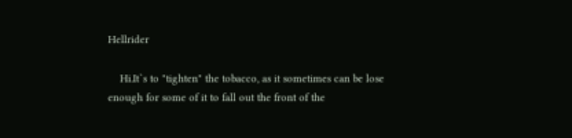Hellrider

    Hi.It`s to "tighten" the tobacco, as it sometimes can be lose enough for some of it to fall out the front of the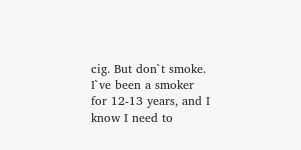cig. But don`t smoke. I`ve been a smoker for 12-13 years, and I know I need to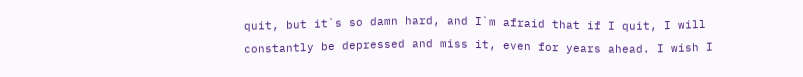quit, but it`s so damn hard, and I`m afraid that if I quit, I will constantly be depressed and miss it, even for years ahead. I wish I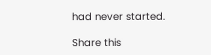had never started.

Share this